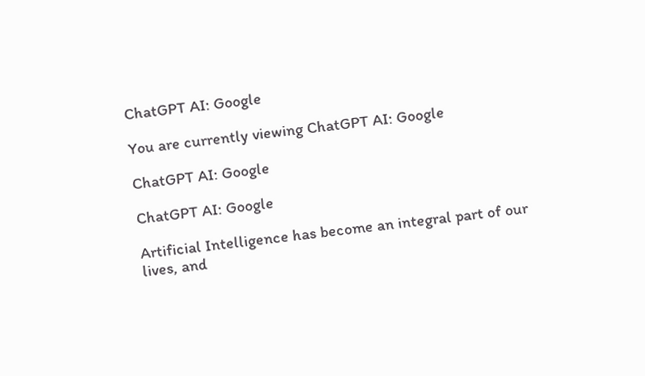ChatGPT AI: Google

You are currently viewing ChatGPT AI: Google

ChatGPT AI: Google

ChatGPT AI: Google

Artificial Intelligence has become an integral part of our lives, and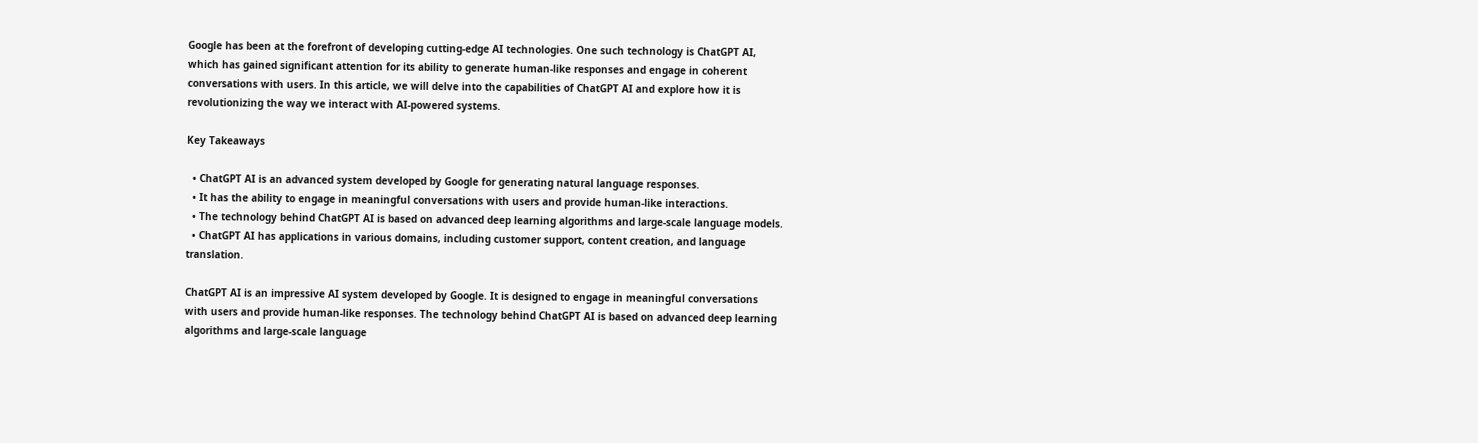Google has been at the forefront of developing cutting-edge AI technologies. One such technology is ChatGPT AI, which has gained significant attention for its ability to generate human-like responses and engage in coherent conversations with users. In this article, we will delve into the capabilities of ChatGPT AI and explore how it is revolutionizing the way we interact with AI-powered systems.

Key Takeaways

  • ChatGPT AI is an advanced system developed by Google for generating natural language responses.
  • It has the ability to engage in meaningful conversations with users and provide human-like interactions.
  • The technology behind ChatGPT AI is based on advanced deep learning algorithms and large-scale language models.
  • ChatGPT AI has applications in various domains, including customer support, content creation, and language translation.

ChatGPT AI is an impressive AI system developed by Google. It is designed to engage in meaningful conversations with users and provide human-like responses. The technology behind ChatGPT AI is based on advanced deep learning algorithms and large-scale language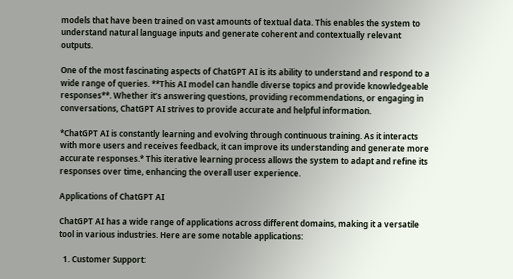models that have been trained on vast amounts of textual data. This enables the system to understand natural language inputs and generate coherent and contextually relevant outputs.

One of the most fascinating aspects of ChatGPT AI is its ability to understand and respond to a wide range of queries. **This AI model can handle diverse topics and provide knowledgeable responses**. Whether it’s answering questions, providing recommendations, or engaging in conversations, ChatGPT AI strives to provide accurate and helpful information.

*ChatGPT AI is constantly learning and evolving through continuous training. As it interacts with more users and receives feedback, it can improve its understanding and generate more accurate responses.* This iterative learning process allows the system to adapt and refine its responses over time, enhancing the overall user experience.

Applications of ChatGPT AI

ChatGPT AI has a wide range of applications across different domains, making it a versatile tool in various industries. Here are some notable applications:

  1. Customer Support: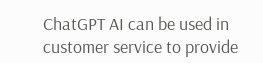ChatGPT AI can be used in customer service to provide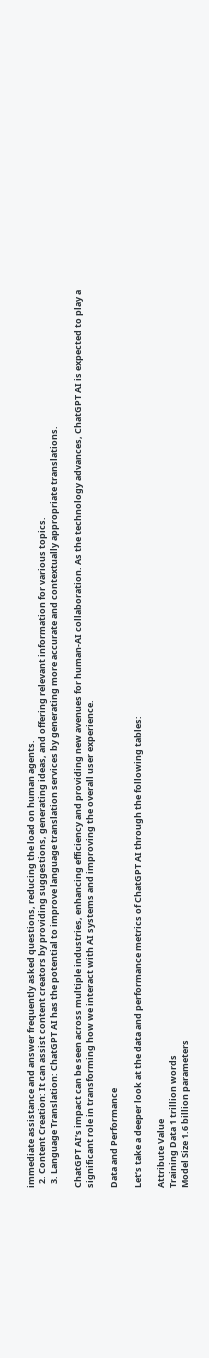immediate assistance and answer frequently asked questions, reducing the load on human agents.
  2. Content Creation: It can assist content creators by providing suggestions, generating ideas, and offering relevant information for various topics.
  3. Language Translation: ChatGPT AI has the potential to improve language translation services by generating more accurate and contextually appropriate translations.

ChatGPT AI‘s impact can be seen across multiple industries, enhancing efficiency and providing new avenues for human-AI collaboration. As the technology advances, ChatGPT AI is expected to play a significant role in transforming how we interact with AI systems and improving the overall user experience.

Data and Performance

Let’s take a deeper look at the data and performance metrics of ChatGPT AI through the following tables:

Attribute Value
Training Data 1 trillion words
Model Size 1.6 billion parameters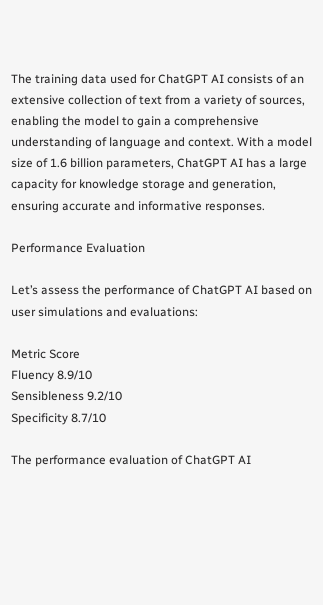The training data used for ChatGPT AI consists of an extensive collection of text from a variety of sources, enabling the model to gain a comprehensive understanding of language and context. With a model size of 1.6 billion parameters, ChatGPT AI has a large capacity for knowledge storage and generation, ensuring accurate and informative responses.

Performance Evaluation

Let’s assess the performance of ChatGPT AI based on user simulations and evaluations:

Metric Score
Fluency 8.9/10
Sensibleness 9.2/10
Specificity 8.7/10

The performance evaluation of ChatGPT AI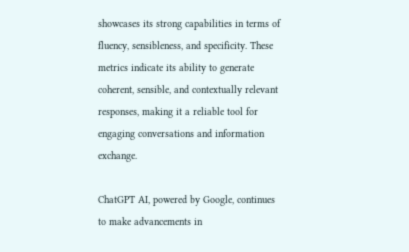showcases its strong capabilities in terms of fluency, sensibleness, and specificity. These metrics indicate its ability to generate coherent, sensible, and contextually relevant responses, making it a reliable tool for engaging conversations and information exchange.

ChatGPT AI, powered by Google, continues to make advancements in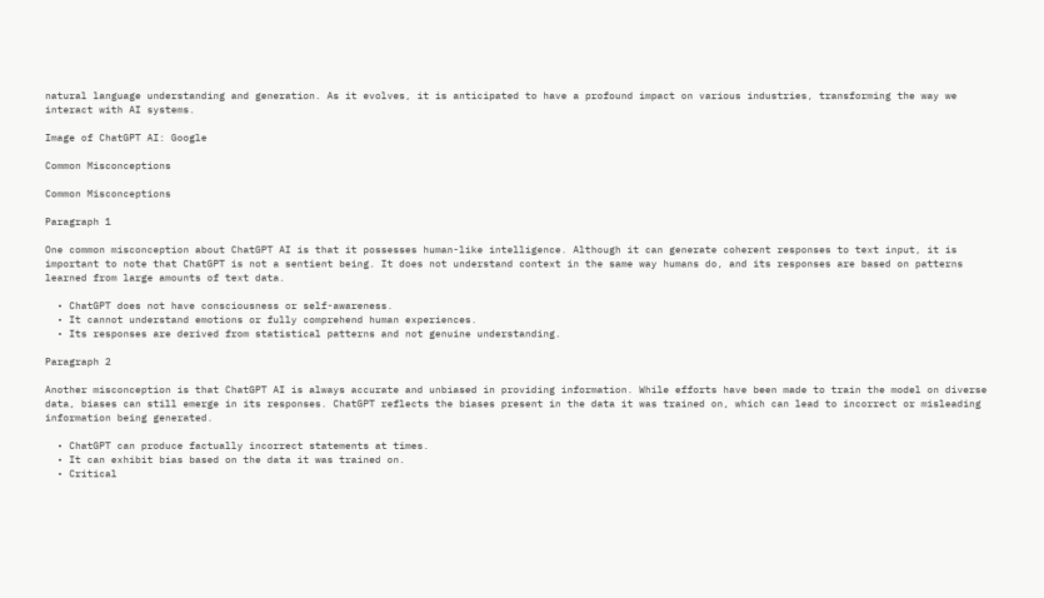natural language understanding and generation. As it evolves, it is anticipated to have a profound impact on various industries, transforming the way we interact with AI systems.

Image of ChatGPT AI: Google

Common Misconceptions

Common Misconceptions

Paragraph 1

One common misconception about ChatGPT AI is that it possesses human-like intelligence. Although it can generate coherent responses to text input, it is important to note that ChatGPT is not a sentient being. It does not understand context in the same way humans do, and its responses are based on patterns learned from large amounts of text data.

  • ChatGPT does not have consciousness or self-awareness.
  • It cannot understand emotions or fully comprehend human experiences.
  • Its responses are derived from statistical patterns and not genuine understanding.

Paragraph 2

Another misconception is that ChatGPT AI is always accurate and unbiased in providing information. While efforts have been made to train the model on diverse data, biases can still emerge in its responses. ChatGPT reflects the biases present in the data it was trained on, which can lead to incorrect or misleading information being generated.

  • ChatGPT can produce factually incorrect statements at times.
  • It can exhibit bias based on the data it was trained on.
  • Critical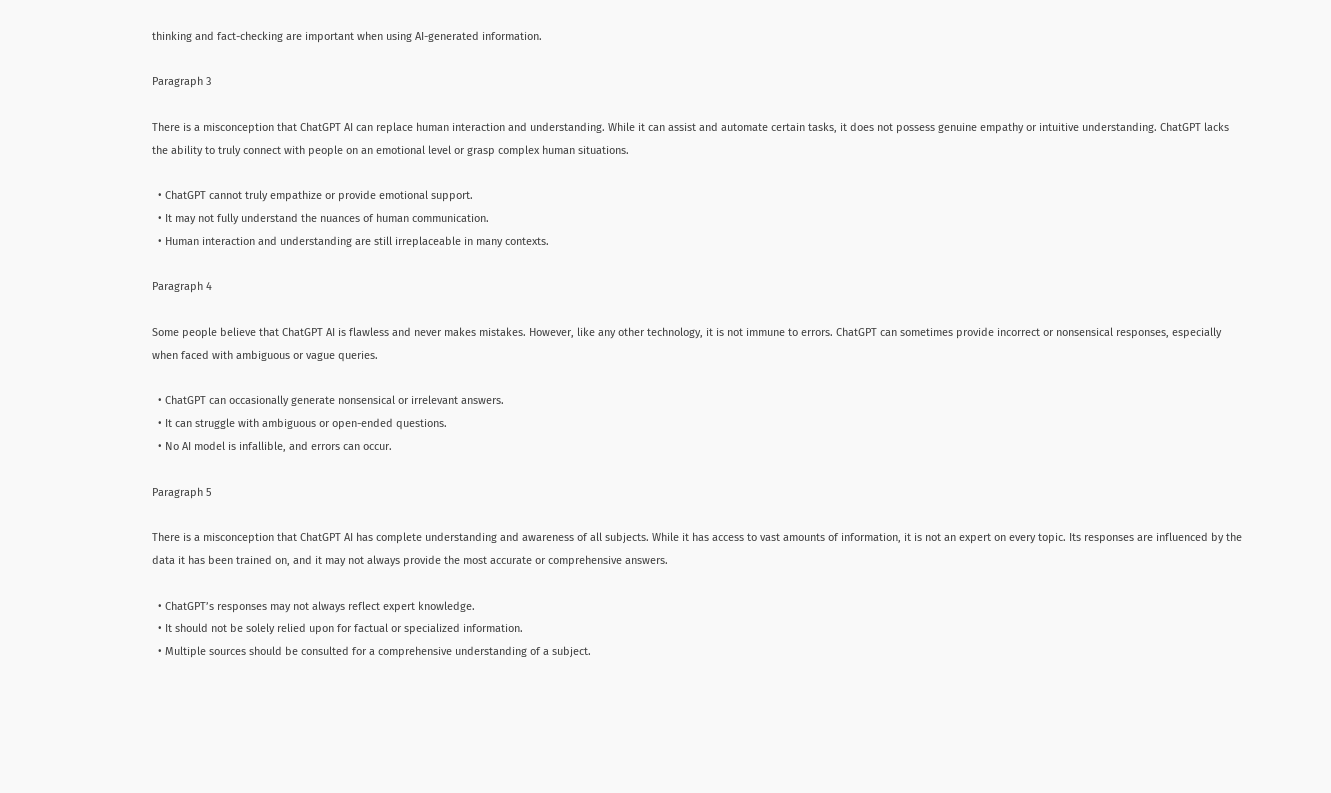thinking and fact-checking are important when using AI-generated information.

Paragraph 3

There is a misconception that ChatGPT AI can replace human interaction and understanding. While it can assist and automate certain tasks, it does not possess genuine empathy or intuitive understanding. ChatGPT lacks the ability to truly connect with people on an emotional level or grasp complex human situations.

  • ChatGPT cannot truly empathize or provide emotional support.
  • It may not fully understand the nuances of human communication.
  • Human interaction and understanding are still irreplaceable in many contexts.

Paragraph 4

Some people believe that ChatGPT AI is flawless and never makes mistakes. However, like any other technology, it is not immune to errors. ChatGPT can sometimes provide incorrect or nonsensical responses, especially when faced with ambiguous or vague queries.

  • ChatGPT can occasionally generate nonsensical or irrelevant answers.
  • It can struggle with ambiguous or open-ended questions.
  • No AI model is infallible, and errors can occur.

Paragraph 5

There is a misconception that ChatGPT AI has complete understanding and awareness of all subjects. While it has access to vast amounts of information, it is not an expert on every topic. Its responses are influenced by the data it has been trained on, and it may not always provide the most accurate or comprehensive answers.

  • ChatGPT’s responses may not always reflect expert knowledge.
  • It should not be solely relied upon for factual or specialized information.
  • Multiple sources should be consulted for a comprehensive understanding of a subject.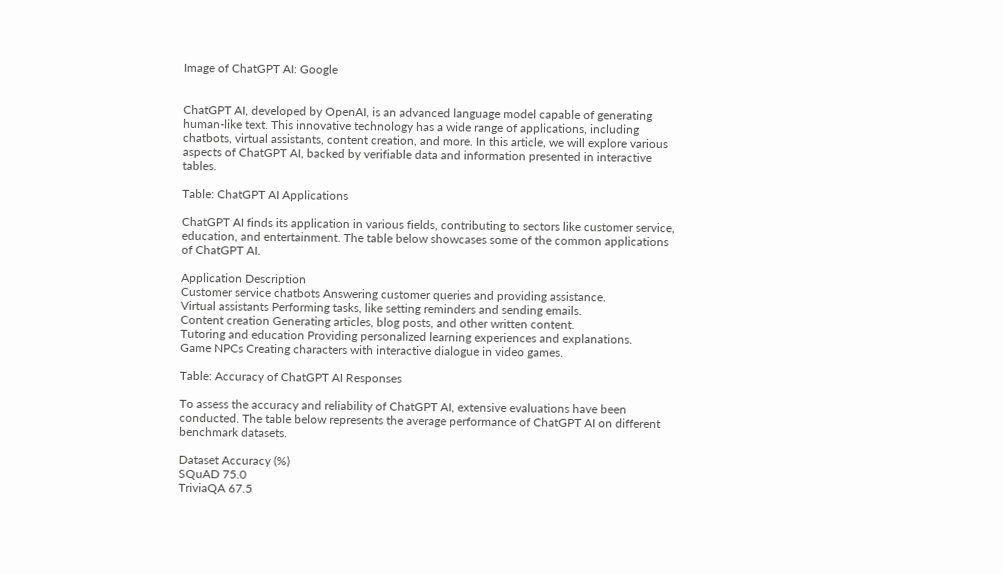Image of ChatGPT AI: Google


ChatGPT AI, developed by OpenAI, is an advanced language model capable of generating human-like text. This innovative technology has a wide range of applications, including chatbots, virtual assistants, content creation, and more. In this article, we will explore various aspects of ChatGPT AI, backed by verifiable data and information presented in interactive tables.

Table: ChatGPT AI Applications

ChatGPT AI finds its application in various fields, contributing to sectors like customer service, education, and entertainment. The table below showcases some of the common applications of ChatGPT AI.

Application Description
Customer service chatbots Answering customer queries and providing assistance.
Virtual assistants Performing tasks, like setting reminders and sending emails.
Content creation Generating articles, blog posts, and other written content.
Tutoring and education Providing personalized learning experiences and explanations.
Game NPCs Creating characters with interactive dialogue in video games.

Table: Accuracy of ChatGPT AI Responses

To assess the accuracy and reliability of ChatGPT AI, extensive evaluations have been conducted. The table below represents the average performance of ChatGPT AI on different benchmark datasets.

Dataset Accuracy (%)
SQuAD 75.0
TriviaQA 67.5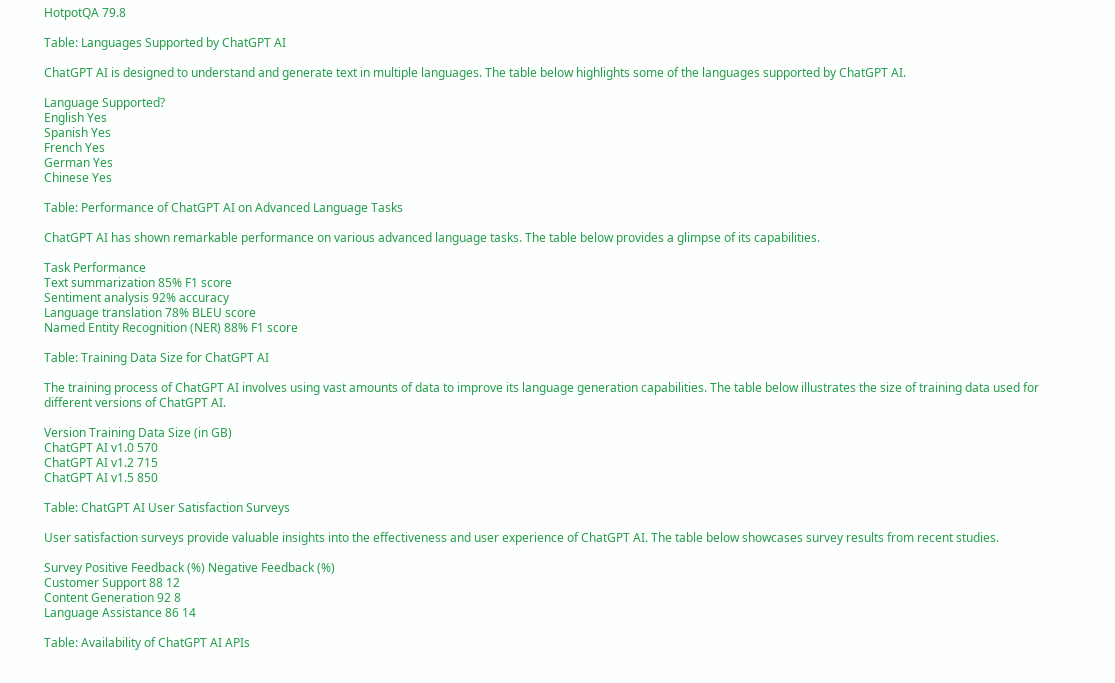HotpotQA 79.8

Table: Languages Supported by ChatGPT AI

ChatGPT AI is designed to understand and generate text in multiple languages. The table below highlights some of the languages supported by ChatGPT AI.

Language Supported?
English Yes
Spanish Yes
French Yes
German Yes
Chinese Yes

Table: Performance of ChatGPT AI on Advanced Language Tasks

ChatGPT AI has shown remarkable performance on various advanced language tasks. The table below provides a glimpse of its capabilities.

Task Performance
Text summarization 85% F1 score
Sentiment analysis 92% accuracy
Language translation 78% BLEU score
Named Entity Recognition (NER) 88% F1 score

Table: Training Data Size for ChatGPT AI

The training process of ChatGPT AI involves using vast amounts of data to improve its language generation capabilities. The table below illustrates the size of training data used for different versions of ChatGPT AI.

Version Training Data Size (in GB)
ChatGPT AI v1.0 570
ChatGPT AI v1.2 715
ChatGPT AI v1.5 850

Table: ChatGPT AI User Satisfaction Surveys

User satisfaction surveys provide valuable insights into the effectiveness and user experience of ChatGPT AI. The table below showcases survey results from recent studies.

Survey Positive Feedback (%) Negative Feedback (%)
Customer Support 88 12
Content Generation 92 8
Language Assistance 86 14

Table: Availability of ChatGPT AI APIs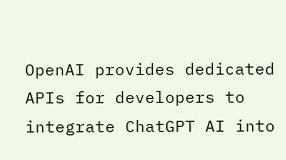OpenAI provides dedicated APIs for developers to integrate ChatGPT AI into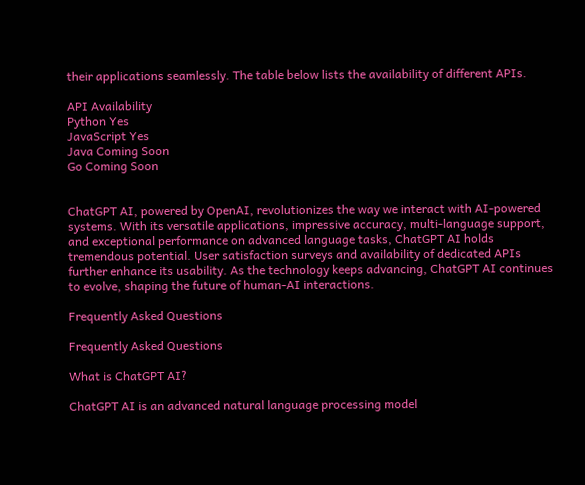their applications seamlessly. The table below lists the availability of different APIs.

API Availability
Python Yes
JavaScript Yes
Java Coming Soon
Go Coming Soon


ChatGPT AI, powered by OpenAI, revolutionizes the way we interact with AI-powered systems. With its versatile applications, impressive accuracy, multi-language support, and exceptional performance on advanced language tasks, ChatGPT AI holds tremendous potential. User satisfaction surveys and availability of dedicated APIs further enhance its usability. As the technology keeps advancing, ChatGPT AI continues to evolve, shaping the future of human-AI interactions.

Frequently Asked Questions

Frequently Asked Questions

What is ChatGPT AI?

ChatGPT AI is an advanced natural language processing model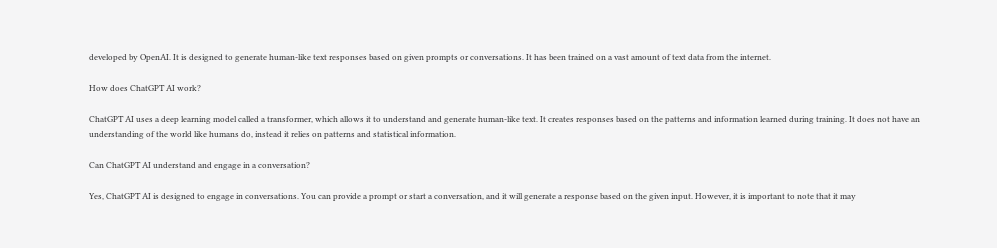developed by OpenAI. It is designed to generate human-like text responses based on given prompts or conversations. It has been trained on a vast amount of text data from the internet.

How does ChatGPT AI work?

ChatGPT AI uses a deep learning model called a transformer, which allows it to understand and generate human-like text. It creates responses based on the patterns and information learned during training. It does not have an understanding of the world like humans do, instead it relies on patterns and statistical information.

Can ChatGPT AI understand and engage in a conversation?

Yes, ChatGPT AI is designed to engage in conversations. You can provide a prompt or start a conversation, and it will generate a response based on the given input. However, it is important to note that it may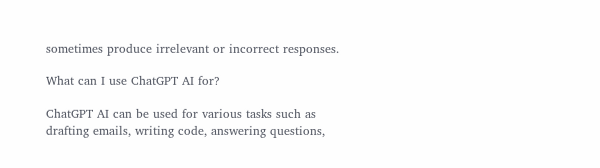sometimes produce irrelevant or incorrect responses.

What can I use ChatGPT AI for?

ChatGPT AI can be used for various tasks such as drafting emails, writing code, answering questions,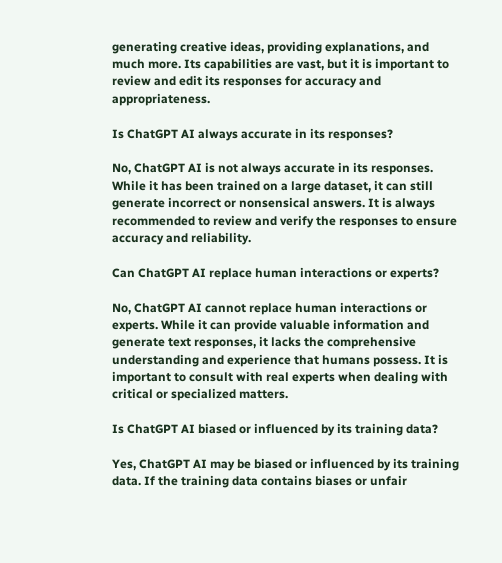generating creative ideas, providing explanations, and much more. Its capabilities are vast, but it is important to review and edit its responses for accuracy and appropriateness.

Is ChatGPT AI always accurate in its responses?

No, ChatGPT AI is not always accurate in its responses. While it has been trained on a large dataset, it can still generate incorrect or nonsensical answers. It is always recommended to review and verify the responses to ensure accuracy and reliability.

Can ChatGPT AI replace human interactions or experts?

No, ChatGPT AI cannot replace human interactions or experts. While it can provide valuable information and generate text responses, it lacks the comprehensive understanding and experience that humans possess. It is important to consult with real experts when dealing with critical or specialized matters.

Is ChatGPT AI biased or influenced by its training data?

Yes, ChatGPT AI may be biased or influenced by its training data. If the training data contains biases or unfair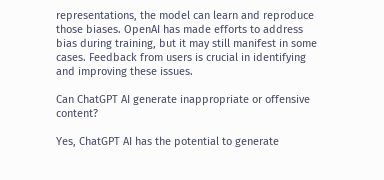representations, the model can learn and reproduce those biases. OpenAI has made efforts to address bias during training, but it may still manifest in some cases. Feedback from users is crucial in identifying and improving these issues.

Can ChatGPT AI generate inappropriate or offensive content?

Yes, ChatGPT AI has the potential to generate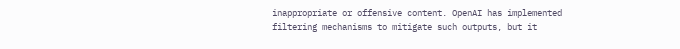inappropriate or offensive content. OpenAI has implemented filtering mechanisms to mitigate such outputs, but it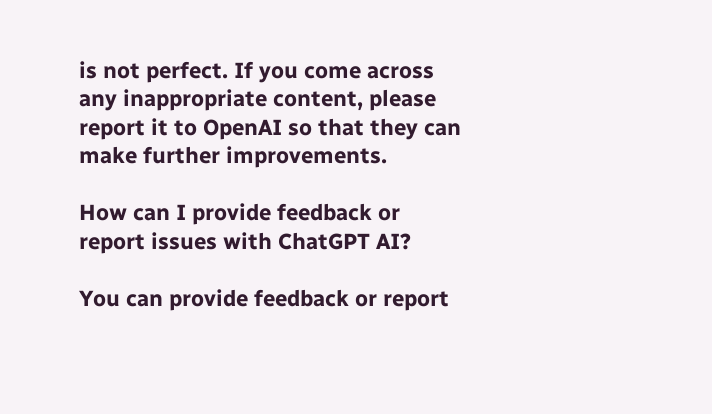is not perfect. If you come across any inappropriate content, please report it to OpenAI so that they can make further improvements.

How can I provide feedback or report issues with ChatGPT AI?

You can provide feedback or report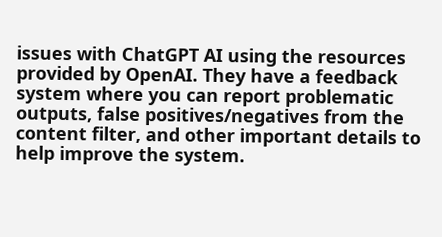issues with ChatGPT AI using the resources provided by OpenAI. They have a feedback system where you can report problematic outputs, false positives/negatives from the content filter, and other important details to help improve the system.